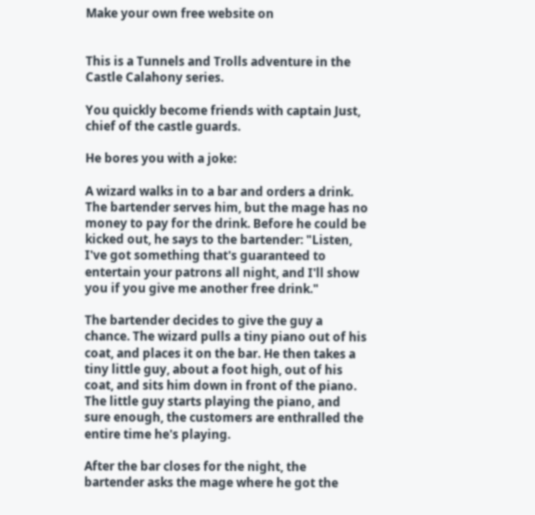Make your own free website on


This is a Tunnels and Trolls adventure in the Castle Calahony series.

You quickly become friends with captain Just, chief of the castle guards.

He bores you with a joke:

A wizard walks in to a bar and orders a drink. The bartender serves him, but the mage has no money to pay for the drink. Before he could be kicked out, he says to the bartender: "Listen, I've got something that's guaranteed to entertain your patrons all night, and I'll show you if you give me another free drink."

The bartender decides to give the guy a chance. The wizard pulls a tiny piano out of his coat, and places it on the bar. He then takes a tiny little guy, about a foot high, out of his coat, and sits him down in front of the piano. The little guy starts playing the piano, and sure enough, the customers are enthralled the entire time he's playing.

After the bar closes for the night, the bartender asks the mage where he got the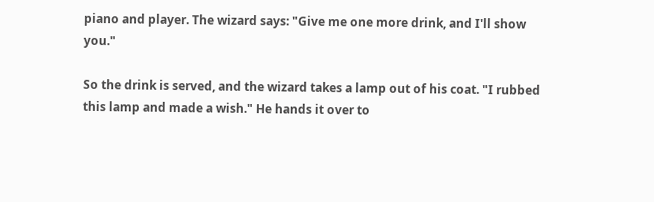piano and player. The wizard says: "Give me one more drink, and I'll show you."

So the drink is served, and the wizard takes a lamp out of his coat. "I rubbed this lamp and made a wish." He hands it over to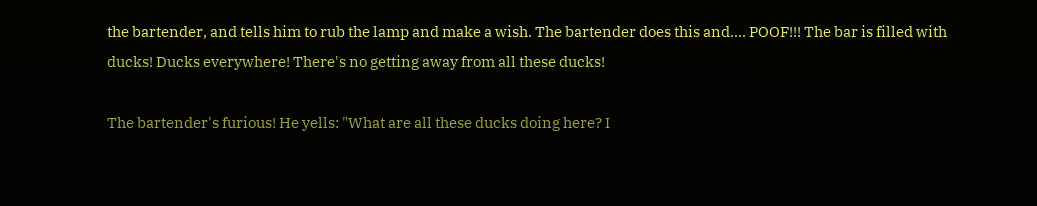the bartender, and tells him to rub the lamp and make a wish. The bartender does this and.... POOF!!! The bar is filled with ducks! Ducks everywhere! There's no getting away from all these ducks!

The bartender's furious! He yells: "What are all these ducks doing here? I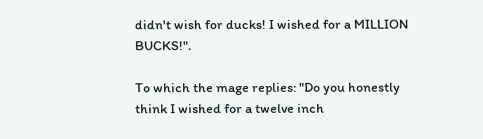didn't wish for ducks! I wished for a MILLION BUCKS!".

To which the mage replies: "Do you honestly think I wished for a twelve inch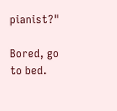pianist?"

Bored, go to bed.